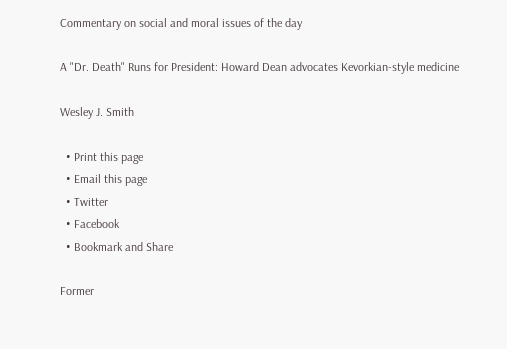Commentary on social and moral issues of the day

A "Dr. Death" Runs for President: Howard Dean advocates Kevorkian-style medicine

Wesley J. Smith

  • Print this page
  • Email this page
  • Twitter
  • Facebook
  • Bookmark and Share

Former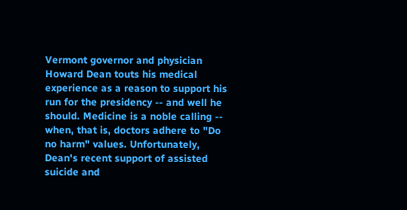Vermont governor and physician Howard Dean touts his medical experience as a reason to support his run for the presidency -- and well he should. Medicine is a noble calling -- when, that is, doctors adhere to "Do no harm" values. Unfortunately, Dean's recent support of assisted suicide and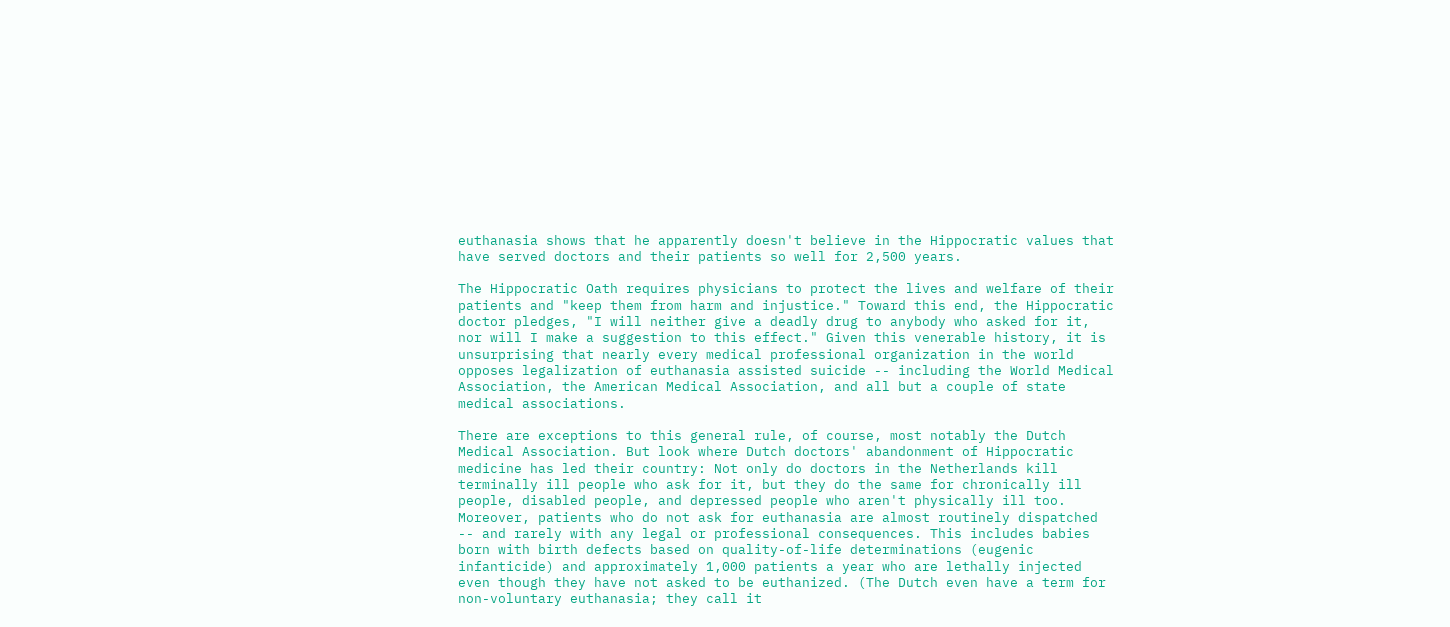euthanasia shows that he apparently doesn't believe in the Hippocratic values that have served doctors and their patients so well for 2,500 years.

The Hippocratic Oath requires physicians to protect the lives and welfare of their patients and "keep them from harm and injustice." Toward this end, the Hippocratic doctor pledges, "I will neither give a deadly drug to anybody who asked for it, nor will I make a suggestion to this effect." Given this venerable history, it is unsurprising that nearly every medical professional organization in the world opposes legalization of euthanasia assisted suicide -- including the World Medical Association, the American Medical Association, and all but a couple of state medical associations.

There are exceptions to this general rule, of course, most notably the Dutch Medical Association. But look where Dutch doctors' abandonment of Hippocratic medicine has led their country: Not only do doctors in the Netherlands kill terminally ill people who ask for it, but they do the same for chronically ill people, disabled people, and depressed people who aren't physically ill too. Moreover, patients who do not ask for euthanasia are almost routinely dispatched -- and rarely with any legal or professional consequences. This includes babies born with birth defects based on quality-of-life determinations (eugenic infanticide) and approximately 1,000 patients a year who are lethally injected even though they have not asked to be euthanized. (The Dutch even have a term for non-voluntary euthanasia; they call it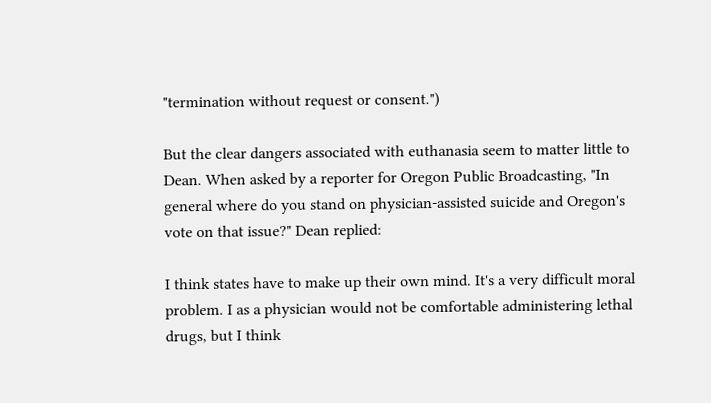"termination without request or consent.")

But the clear dangers associated with euthanasia seem to matter little to Dean. When asked by a reporter for Oregon Public Broadcasting, "In general where do you stand on physician-assisted suicide and Oregon's vote on that issue?" Dean replied:

I think states have to make up their own mind. It's a very difficult moral problem. I as a physician would not be comfortable administering lethal drugs, but I think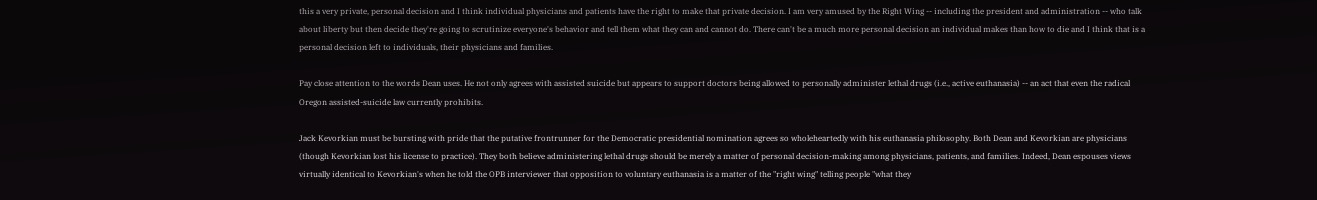this a very private, personal decision and I think individual physicians and patients have the right to make that private decision. I am very amused by the Right Wing -- including the president and administration -- who talk about liberty but then decide they're going to scrutinize everyone's behavior and tell them what they can and cannot do. There can't be a much more personal decision an individual makes than how to die and I think that is a personal decision left to individuals, their physicians and families.

Pay close attention to the words Dean uses. He not only agrees with assisted suicide but appears to support doctors being allowed to personally administer lethal drugs (i.e., active euthanasia) -- an act that even the radical Oregon assisted-suicide law currently prohibits.

Jack Kevorkian must be bursting with pride that the putative frontrunner for the Democratic presidential nomination agrees so wholeheartedly with his euthanasia philosophy. Both Dean and Kevorkian are physicians (though Kevorkian lost his license to practice). They both believe administering lethal drugs should be merely a matter of personal decision-making among physicians, patients, and families. Indeed, Dean espouses views virtually identical to Kevorkian's when he told the OPB interviewer that opposition to voluntary euthanasia is a matter of the "right wing" telling people "what they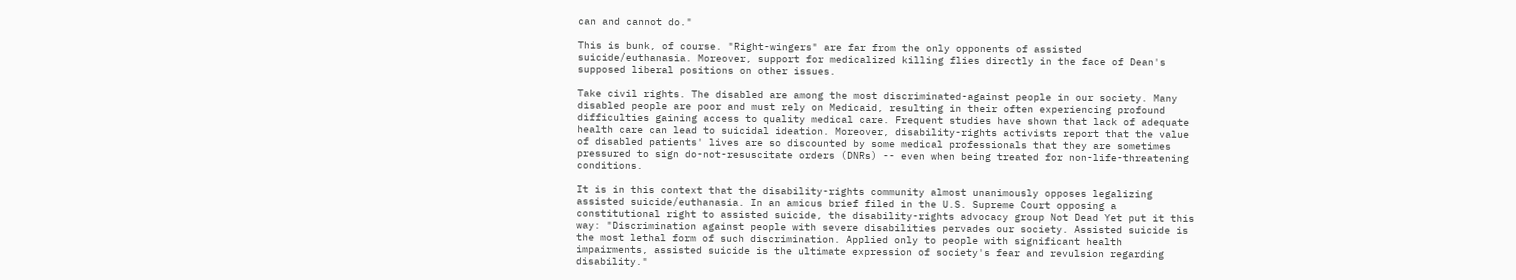can and cannot do."

This is bunk, of course. "Right-wingers" are far from the only opponents of assisted suicide/euthanasia. Moreover, support for medicalized killing flies directly in the face of Dean's supposed liberal positions on other issues.

Take civil rights. The disabled are among the most discriminated-against people in our society. Many disabled people are poor and must rely on Medicaid, resulting in their often experiencing profound difficulties gaining access to quality medical care. Frequent studies have shown that lack of adequate health care can lead to suicidal ideation. Moreover, disability-rights activists report that the value of disabled patients' lives are so discounted by some medical professionals that they are sometimes pressured to sign do-not-resuscitate orders (DNRs) -- even when being treated for non-life-threatening conditions.

It is in this context that the disability-rights community almost unanimously opposes legalizing assisted suicide/euthanasia. In an amicus brief filed in the U.S. Supreme Court opposing a constitutional right to assisted suicide, the disability-rights advocacy group Not Dead Yet put it this way: "Discrimination against people with severe disabilities pervades our society. Assisted suicide is the most lethal form of such discrimination. Applied only to people with significant health impairments, assisted suicide is the ultimate expression of society's fear and revulsion regarding disability."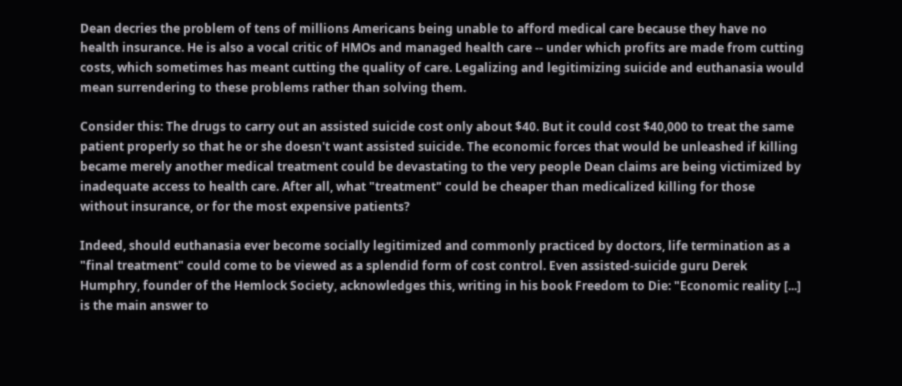Dean decries the problem of tens of millions Americans being unable to afford medical care because they have no health insurance. He is also a vocal critic of HMOs and managed health care -- under which profits are made from cutting costs, which sometimes has meant cutting the quality of care. Legalizing and legitimizing suicide and euthanasia would mean surrendering to these problems rather than solving them.

Consider this: The drugs to carry out an assisted suicide cost only about $40. But it could cost $40,000 to treat the same patient properly so that he or she doesn't want assisted suicide. The economic forces that would be unleashed if killing became merely another medical treatment could be devastating to the very people Dean claims are being victimized by inadequate access to health care. After all, what "treatment" could be cheaper than medicalized killing for those without insurance, or for the most expensive patients?

Indeed, should euthanasia ever become socially legitimized and commonly practiced by doctors, life termination as a "final treatment" could come to be viewed as a splendid form of cost control. Even assisted-suicide guru Derek Humphry, founder of the Hemlock Society, acknowledges this, writing in his book Freedom to Die: "Economic reality [...] is the main answer to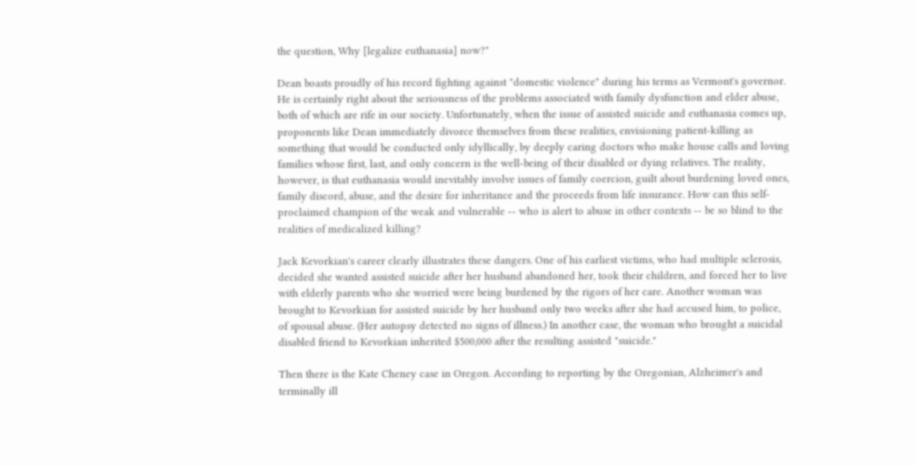the question, Why [legalize euthanasia] now?"

Dean boasts proudly of his record fighting against "domestic violence" during his terms as Vermont's governor. He is certainly right about the seriousness of the problems associated with family dysfunction and elder abuse, both of which are rife in our society. Unfortunately, when the issue of assisted suicide and euthanasia comes up, proponents like Dean immediately divorce themselves from these realities, envisioning patient-killing as something that would be conducted only idyllically, by deeply caring doctors who make house calls and loving families whose first, last, and only concern is the well-being of their disabled or dying relatives. The reality, however, is that euthanasia would inevitably involve issues of family coercion, guilt about burdening loved ones, family discord, abuse, and the desire for inheritance and the proceeds from life insurance. How can this self-proclaimed champion of the weak and vulnerable -- who is alert to abuse in other contexts -- be so blind to the realities of medicalized killing?

Jack Kevorkian's career clearly illustrates these dangers. One of his earliest victims, who had multiple sclerosis, decided she wanted assisted suicide after her husband abandoned her, took their children, and forced her to live with elderly parents who she worried were being burdened by the rigors of her care. Another woman was brought to Kevorkian for assisted suicide by her husband only two weeks after she had accused him, to police, of spousal abuse. (Her autopsy detected no signs of illness.) In another case, the woman who brought a suicidal disabled friend to Kevorkian inherited $500,000 after the resulting assisted "suicide."

Then there is the Kate Cheney case in Oregon. According to reporting by the Oregonian, Alzheimer's and terminally ill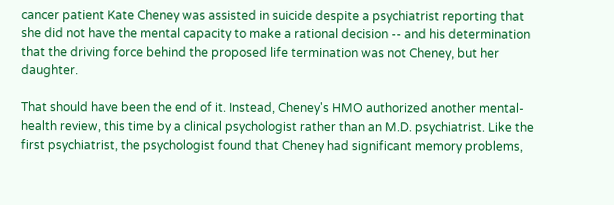cancer patient Kate Cheney was assisted in suicide despite a psychiatrist reporting that she did not have the mental capacity to make a rational decision -- and his determination that the driving force behind the proposed life termination was not Cheney, but her daughter.

That should have been the end of it. Instead, Cheney's HMO authorized another mental-health review, this time by a clinical psychologist rather than an M.D. psychiatrist. Like the first psychiatrist, the psychologist found that Cheney had significant memory problems,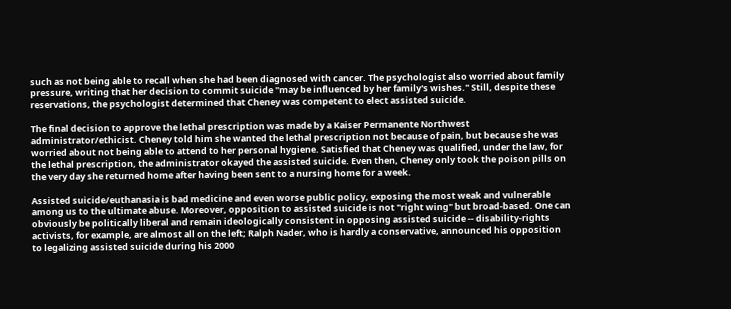such as not being able to recall when she had been diagnosed with cancer. The psychologist also worried about family pressure, writing that her decision to commit suicide "may be influenced by her family's wishes." Still, despite these reservations, the psychologist determined that Cheney was competent to elect assisted suicide.

The final decision to approve the lethal prescription was made by a Kaiser Permanente Northwest administrator/ethicist. Cheney told him she wanted the lethal prescription not because of pain, but because she was worried about not being able to attend to her personal hygiene. Satisfied that Cheney was qualified, under the law, for the lethal prescription, the administrator okayed the assisted suicide. Even then, Cheney only took the poison pills on the very day she returned home after having been sent to a nursing home for a week.

Assisted suicide/euthanasia is bad medicine and even worse public policy, exposing the most weak and vulnerable among us to the ultimate abuse. Moreover, opposition to assisted suicide is not "right wing" but broad-based. One can obviously be politically liberal and remain ideologically consistent in opposing assisted suicide -- disability-rights activists, for example, are almost all on the left; Ralph Nader, who is hardly a conservative, announced his opposition to legalizing assisted suicide during his 2000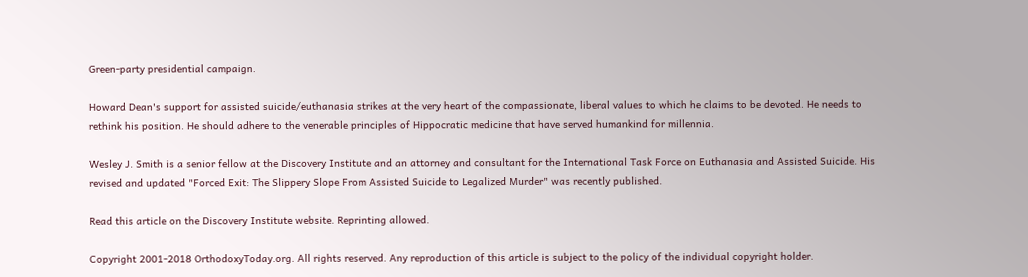Green-party presidential campaign.

Howard Dean's support for assisted suicide/euthanasia strikes at the very heart of the compassionate, liberal values to which he claims to be devoted. He needs to rethink his position. He should adhere to the venerable principles of Hippocratic medicine that have served humankind for millennia.

Wesley J. Smith is a senior fellow at the Discovery Institute and an attorney and consultant for the International Task Force on Euthanasia and Assisted Suicide. His revised and updated "Forced Exit: The Slippery Slope From Assisted Suicide to Legalized Murder" was recently published.

Read this article on the Discovery Institute website. Reprinting allowed.

Copyright 2001-2018 OrthodoxyToday.org. All rights reserved. Any reproduction of this article is subject to the policy of the individual copyright holder.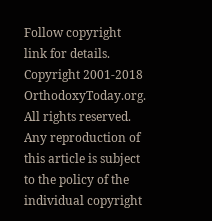Follow copyright link for details.
Copyright 2001-2018 OrthodoxyToday.org. All rights reserved. Any reproduction of this article is subject to the policy of the individual copyright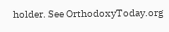holder. See OrthodoxyToday.org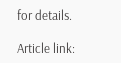for details.

Article link: